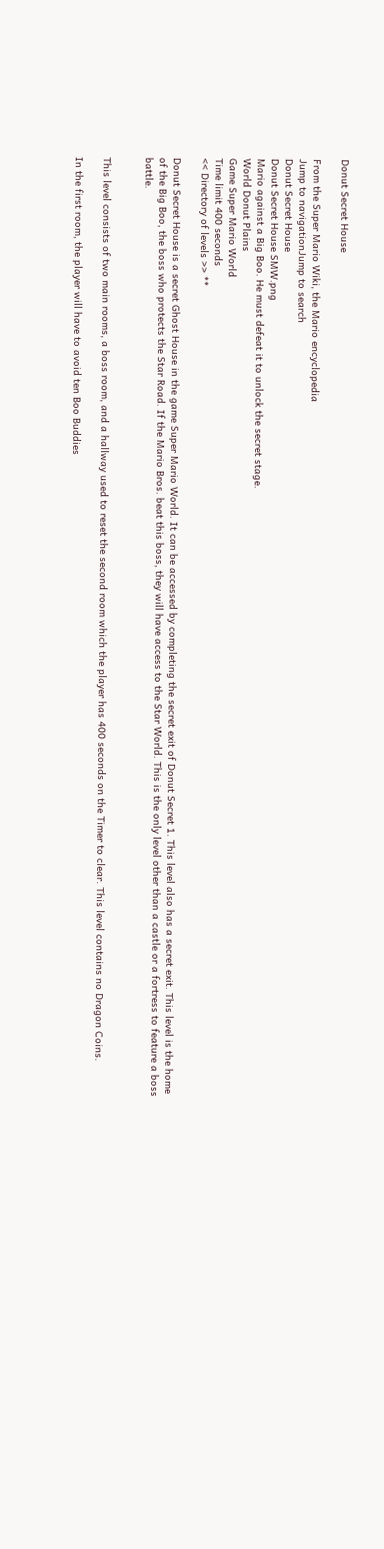Donut Secret House

From the Super Mario Wiki, the Mario encyclopedia
Jump to navigationJump to search
Donut Secret House
Donut Secret House SMW.png
Mario against a Big Boo. He must defeat it to unlock the secret stage.
World Donut Plains
Game Super Mario World
Time limit 400 seconds
<< Directory of levels >> **

Donut Secret House is a secret Ghost House in the game Super Mario World. It can be accessed by completing the secret exit of Donut Secret 1. This level also has a secret exit. This level is the home of the Big Boo, the boss who protects the Star Road. If the Mario Bros. beat this boss, they will have access to the Star World. This is the only level other than a castle or a fortress to feature a boss battle.


This level consists of two main rooms, a boss room, and a hallway used to reset the second room which the player has 400 seconds on the Timer to clear. This level contains no Dragon Coins.

In the first room, the player will have to avoid ten Boo Buddies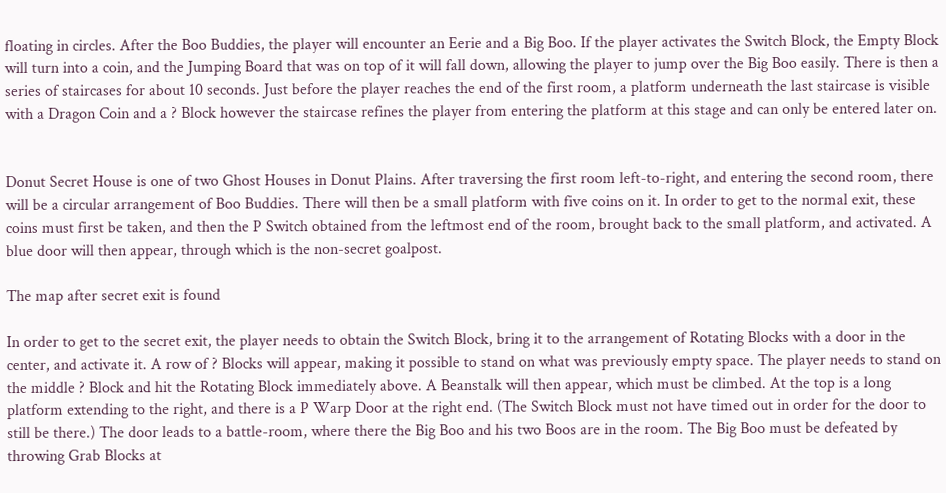floating in circles. After the Boo Buddies, the player will encounter an Eerie and a Big Boo. If the player activates the Switch Block, the Empty Block will turn into a coin, and the Jumping Board that was on top of it will fall down, allowing the player to jump over the Big Boo easily. There is then a series of staircases for about 10 seconds. Just before the player reaches the end of the first room, a platform underneath the last staircase is visible with a Dragon Coin and a ? Block however the staircase refines the player from entering the platform at this stage and can only be entered later on.


Donut Secret House is one of two Ghost Houses in Donut Plains. After traversing the first room left-to-right, and entering the second room, there will be a circular arrangement of Boo Buddies. There will then be a small platform with five coins on it. In order to get to the normal exit, these coins must first be taken, and then the P Switch obtained from the leftmost end of the room, brought back to the small platform, and activated. A blue door will then appear, through which is the non-secret goalpost.

The map after secret exit is found

In order to get to the secret exit, the player needs to obtain the Switch Block, bring it to the arrangement of Rotating Blocks with a door in the center, and activate it. A row of ? Blocks will appear, making it possible to stand on what was previously empty space. The player needs to stand on the middle ? Block and hit the Rotating Block immediately above. A Beanstalk will then appear, which must be climbed. At the top is a long platform extending to the right, and there is a P Warp Door at the right end. (The Switch Block must not have timed out in order for the door to still be there.) The door leads to a battle-room, where there the Big Boo and his two Boos are in the room. The Big Boo must be defeated by throwing Grab Blocks at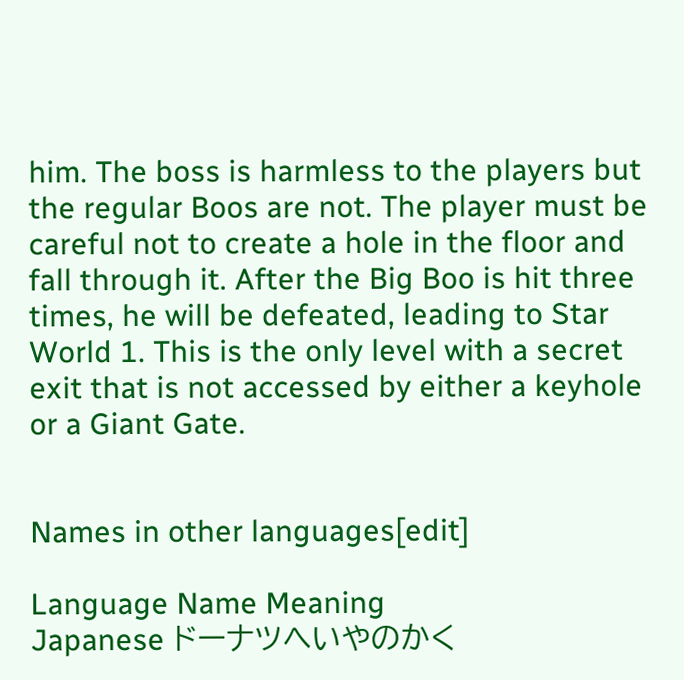him. The boss is harmless to the players but the regular Boos are not. The player must be careful not to create a hole in the floor and fall through it. After the Big Boo is hit three times, he will be defeated, leading to Star World 1. This is the only level with a secret exit that is not accessed by either a keyhole or a Giant Gate.


Names in other languages[edit]

Language Name Meaning
Japanese ドーナツへいやのかく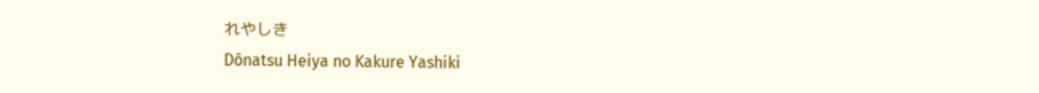れやしき
Dōnatsu Heiya no Kakure Yashiki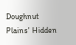Doughnut Plains' Hidden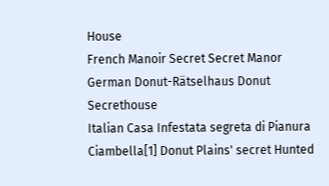House
French Manoir Secret Secret Manor
German Donut-Rätselhaus Donut Secrethouse
Italian Casa Infestata segreta di Pianura Ciambella[1] Donut Plains' secret Hunted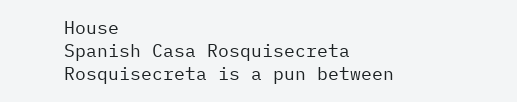House
Spanish Casa Rosquisecreta Rosquisecreta is a pun between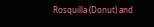Rosquilla (Donut) and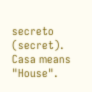secreto (secret). Casa means "House".